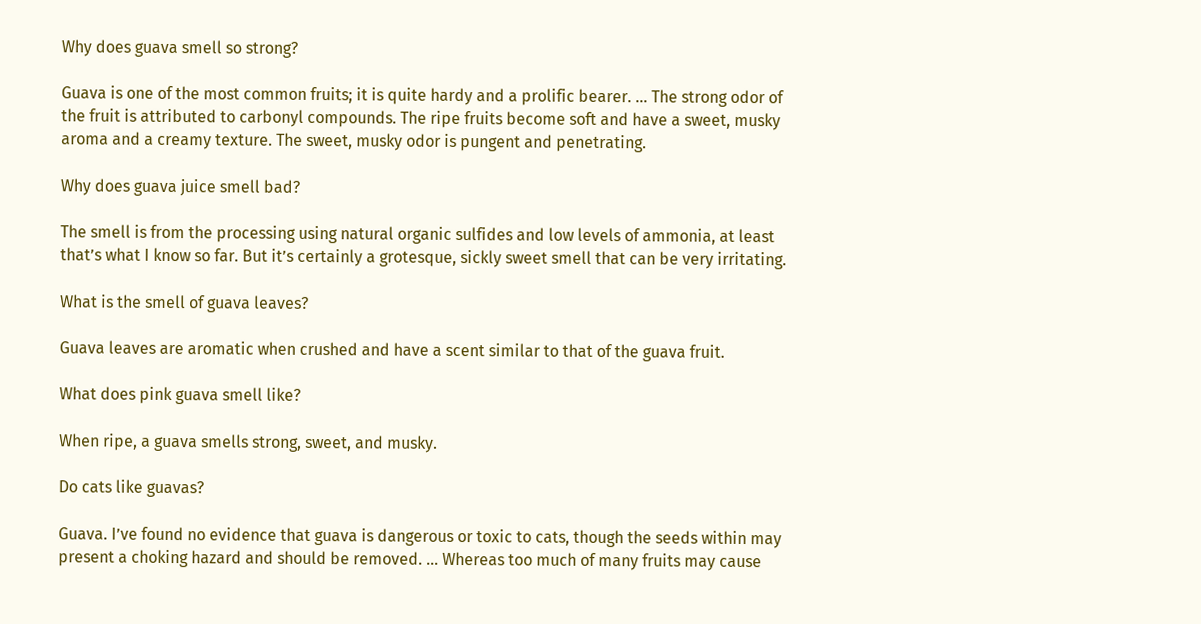Why does guava smell so strong?

Guava is one of the most common fruits; it is quite hardy and a prolific bearer. … The strong odor of the fruit is attributed to carbonyl compounds. The ripe fruits become soft and have a sweet, musky aroma and a creamy texture. The sweet, musky odor is pungent and penetrating.

Why does guava juice smell bad?

The smell is from the processing using natural organic sulfides and low levels of ammonia, at least that’s what I know so far. But it’s certainly a grotesque, sickly sweet smell that can be very irritating.

What is the smell of guava leaves?

Guava leaves are aromatic when crushed and have a scent similar to that of the guava fruit.

What does pink guava smell like?

When ripe, a guava smells strong, sweet, and musky.

Do cats like guavas?

Guava. I’ve found no evidence that guava is dangerous or toxic to cats, though the seeds within may present a choking hazard and should be removed. … Whereas too much of many fruits may cause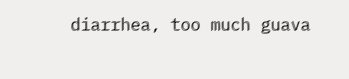diarrhea, too much guava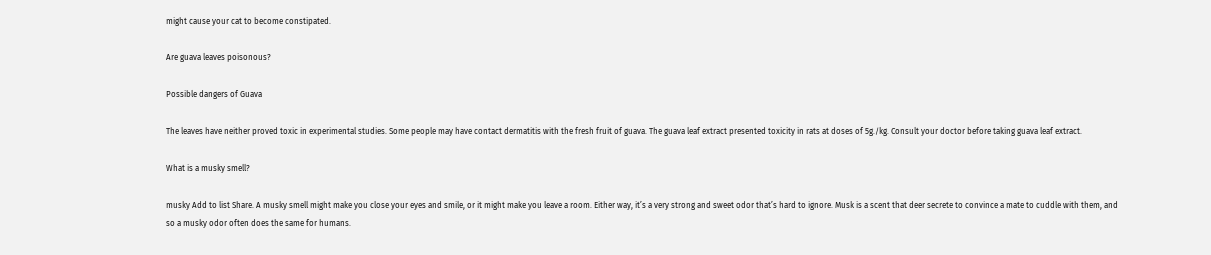might cause your cat to become constipated.

Are guava leaves poisonous?

Possible dangers of Guava

The leaves have neither proved toxic in experimental studies. Some people may have contact dermatitis with the fresh fruit of guava. The guava leaf extract presented toxicity in rats at doses of 5g./kg. Consult your doctor before taking guava leaf extract.

What is a musky smell?

musky Add to list Share. A musky smell might make you close your eyes and smile, or it might make you leave a room. Either way, it’s a very strong and sweet odor that’s hard to ignore. Musk is a scent that deer secrete to convince a mate to cuddle with them, and so a musky odor often does the same for humans.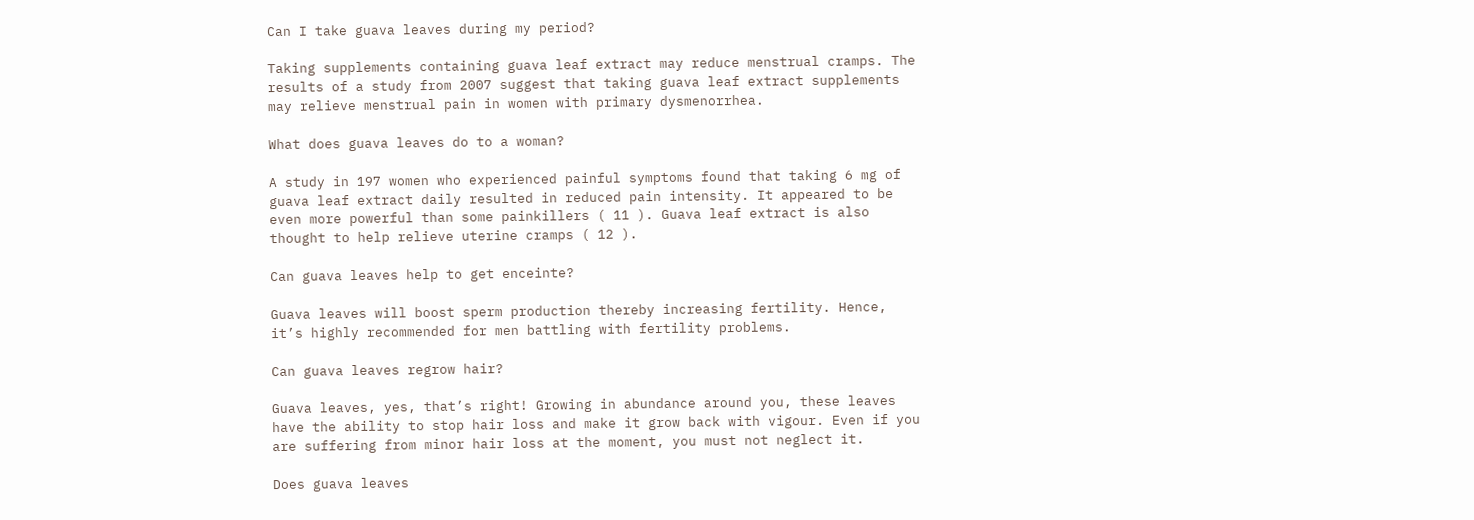Can I take guava leaves during my period?

Taking supplements containing guava leaf extract may reduce menstrual cramps. The results of a study from 2007 suggest that taking guava leaf extract supplements may relieve menstrual pain in women with primary dysmenorrhea.

What does guava leaves do to a woman?

A study in 197 women who experienced painful symptoms found that taking 6 mg of guava leaf extract daily resulted in reduced pain intensity. It appeared to be even more powerful than some painkillers ( 11 ). Guava leaf extract is also thought to help relieve uterine cramps ( 12 ).

Can guava leaves help to get enceinte?

Guava leaves will boost sperm production thereby increasing fertility. Hence, it’s highly recommended for men battling with fertility problems.

Can guava leaves regrow hair?

Guava leaves, yes, that’s right! Growing in abundance around you, these leaves have the ability to stop hair loss and make it grow back with vigour. Even if you are suffering from minor hair loss at the moment, you must not neglect it.

Does guava leaves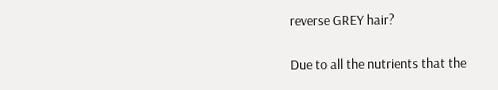reverse GREY hair?

Due to all the nutrients that the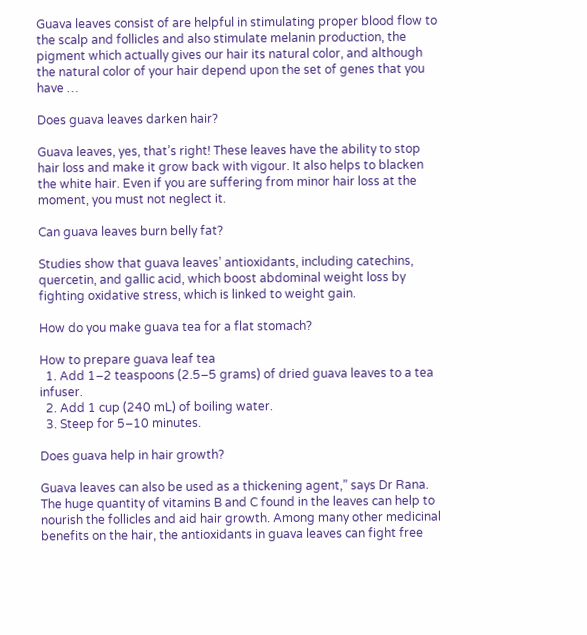Guava leaves consist of are helpful in stimulating proper blood flow to the scalp and follicles and also stimulate melanin production, the pigment which actually gives our hair its natural color, and although the natural color of your hair depend upon the set of genes that you have …

Does guava leaves darken hair?

Guava leaves, yes, that’s right! These leaves have the ability to stop hair loss and make it grow back with vigour. It also helps to blacken the white hair. Even if you are suffering from minor hair loss at the moment, you must not neglect it.

Can guava leaves burn belly fat?

Studies show that guava leaves’ antioxidants, including catechins, quercetin, and gallic acid, which boost abdominal weight loss by fighting oxidative stress, which is linked to weight gain.

How do you make guava tea for a flat stomach?

How to prepare guava leaf tea
  1. Add 1–2 teaspoons (2.5–5 grams) of dried guava leaves to a tea infuser.
  2. Add 1 cup (240 mL) of boiling water.
  3. Steep for 5–10 minutes.

Does guava help in hair growth?

Guava leaves can also be used as a thickening agent,” says Dr Rana. The huge quantity of vitamins B and C found in the leaves can help to nourish the follicles and aid hair growth. Among many other medicinal benefits on the hair, the antioxidants in guava leaves can fight free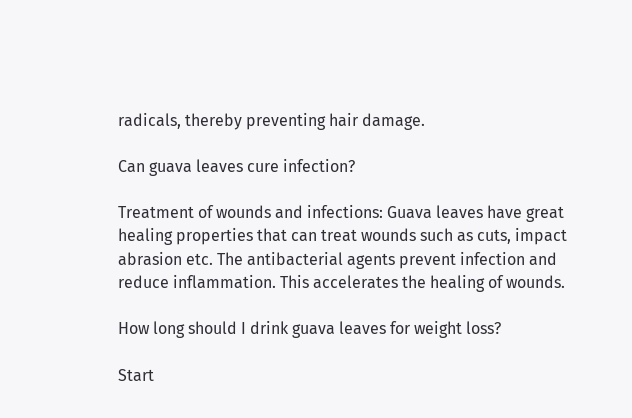radicals, thereby preventing hair damage.

Can guava leaves cure infection?

Treatment of wounds and infections: Guava leaves have great healing properties that can treat wounds such as cuts, impact abrasion etc. The antibacterial agents prevent infection and reduce inflammation. This accelerates the healing of wounds.

How long should I drink guava leaves for weight loss?

Start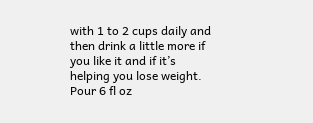with 1 to 2 cups daily and then drink a little more if you like it and if it’s helping you lose weight. Pour 6 fl oz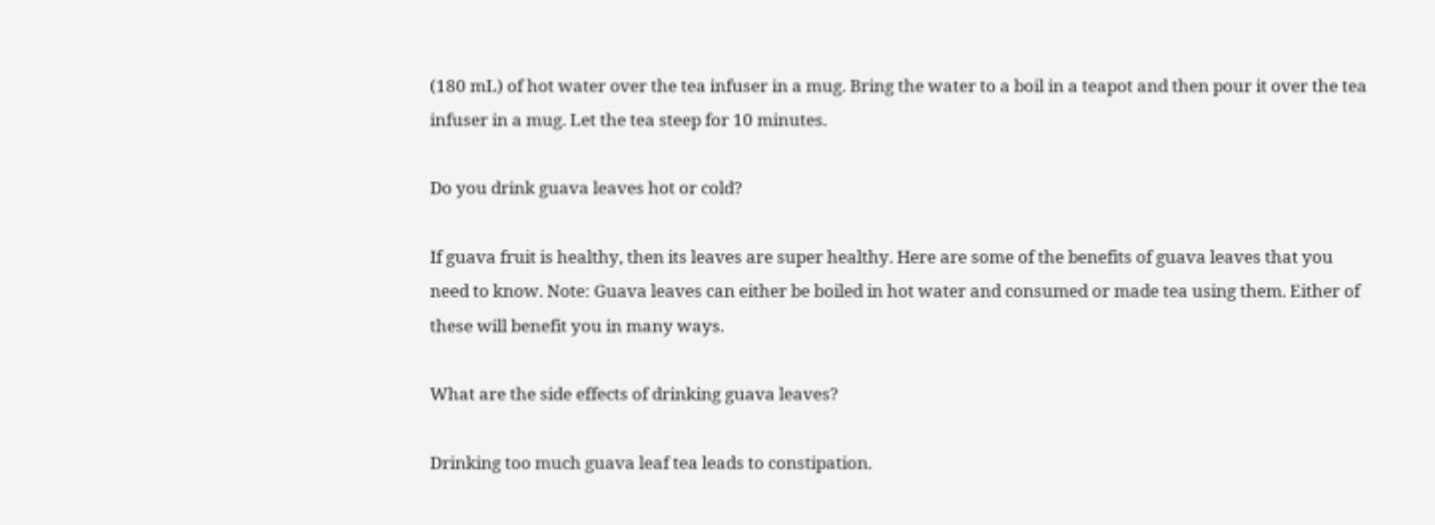(180 mL) of hot water over the tea infuser in a mug. Bring the water to a boil in a teapot and then pour it over the tea infuser in a mug. Let the tea steep for 10 minutes.

Do you drink guava leaves hot or cold?

If guava fruit is healthy, then its leaves are super healthy. Here are some of the benefits of guava leaves that you need to know. Note: Guava leaves can either be boiled in hot water and consumed or made tea using them. Either of these will benefit you in many ways.

What are the side effects of drinking guava leaves?

Drinking too much guava leaf tea leads to constipation.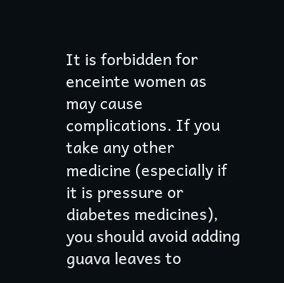It is forbidden for enceinte women as may cause complications. If you take any other medicine (especially if it is pressure or diabetes medicines), you should avoid adding guava leaves to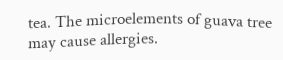tea. The microelements of guava tree may cause allergies.